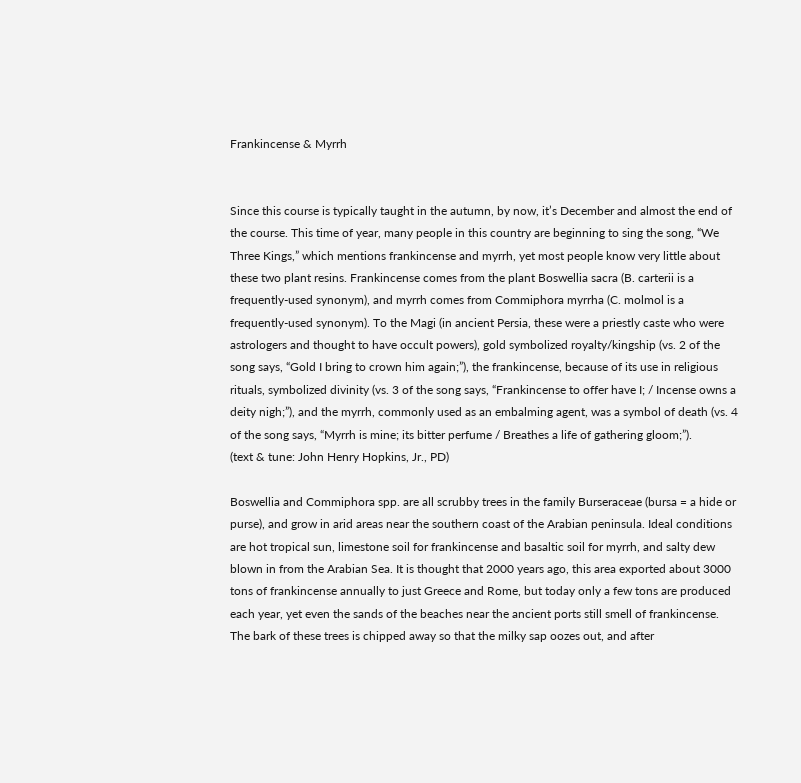Frankincense & Myrrh


Since this course is typically taught in the autumn, by now, it’s December and almost the end of the course. This time of year, many people in this country are beginning to sing the song, “We Three Kings,” which mentions frankincense and myrrh, yet most people know very little about these two plant resins. Frankincense comes from the plant Boswellia sacra (B. carterii is a frequently-used synonym), and myrrh comes from Commiphora myrrha (C. molmol is a frequently-used synonym). To the Magi (in ancient Persia, these were a priestly caste who were astrologers and thought to have occult powers), gold symbolized royalty/kingship (vs. 2 of the song says, “Gold I bring to crown him again;”), the frankincense, because of its use in religious rituals, symbolized divinity (vs. 3 of the song says, “Frankincense to offer have I; / Incense owns a deity nigh;”), and the myrrh, commonly used as an embalming agent, was a symbol of death (vs. 4 of the song says, “Myrrh is mine; its bitter perfume / Breathes a life of gathering gloom;”).
(text & tune: John Henry Hopkins, Jr., PD)

Boswellia and Commiphora spp. are all scrubby trees in the family Burseraceae (bursa = a hide or purse), and grow in arid areas near the southern coast of the Arabian peninsula. Ideal conditions are hot tropical sun, limestone soil for frankincense and basaltic soil for myrrh, and salty dew blown in from the Arabian Sea. It is thought that 2000 years ago, this area exported about 3000 tons of frankincense annually to just Greece and Rome, but today only a few tons are produced each year, yet even the sands of the beaches near the ancient ports still smell of frankincense. The bark of these trees is chipped away so that the milky sap oozes out, and after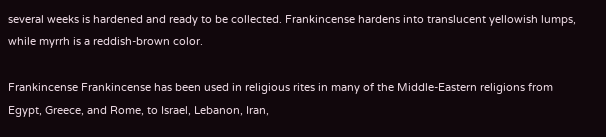several weeks is hardened and ready to be collected. Frankincense hardens into translucent yellowish lumps, while myrrh is a reddish-brown color.

Frankincense Frankincense has been used in religious rites in many of the Middle-Eastern religions from Egypt, Greece, and Rome, to Israel, Lebanon, Iran,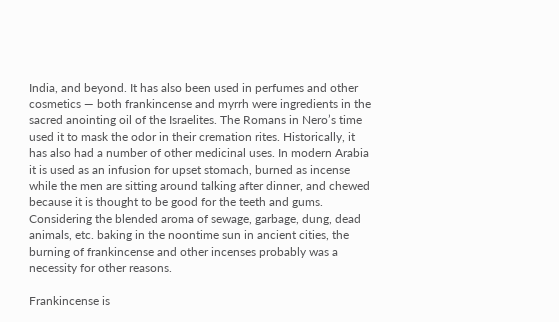India, and beyond. It has also been used in perfumes and other cosmetics — both frankincense and myrrh were ingredients in the sacred anointing oil of the Israelites. The Romans in Nero’s time used it to mask the odor in their cremation rites. Historically, it has also had a number of other medicinal uses. In modern Arabia it is used as an infusion for upset stomach, burned as incense while the men are sitting around talking after dinner, and chewed because it is thought to be good for the teeth and gums. Considering the blended aroma of sewage, garbage, dung, dead animals, etc. baking in the noontime sun in ancient cities, the burning of frankincense and other incenses probably was a necessity for other reasons.

Frankincense is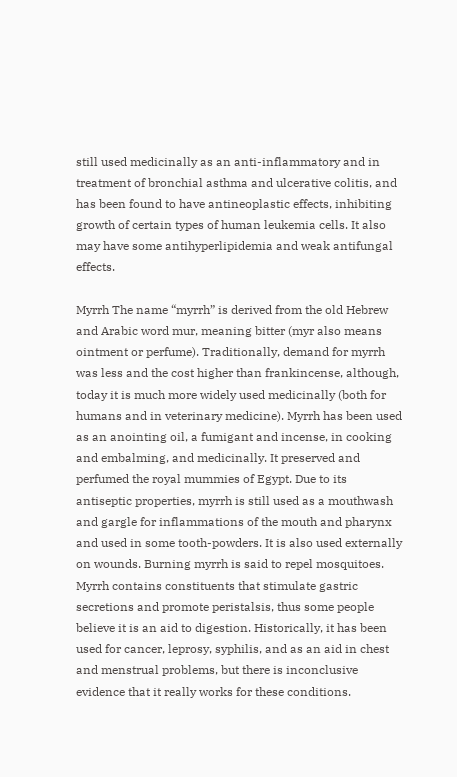still used medicinally as an anti-inflammatory and in treatment of bronchial asthma and ulcerative colitis, and has been found to have antineoplastic effects, inhibiting growth of certain types of human leukemia cells. It also may have some antihyperlipidemia and weak antifungal effects.

Myrrh The name “myrrh” is derived from the old Hebrew and Arabic word mur, meaning bitter (myr also means ointment or perfume). Traditionally, demand for myrrh was less and the cost higher than frankincense, although, today it is much more widely used medicinally (both for humans and in veterinary medicine). Myrrh has been used as an anointing oil, a fumigant and incense, in cooking and embalming, and medicinally. It preserved and perfumed the royal mummies of Egypt. Due to its antiseptic properties, myrrh is still used as a mouthwash and gargle for inflammations of the mouth and pharynx and used in some tooth-powders. It is also used externally on wounds. Burning myrrh is said to repel mosquitoes. Myrrh contains constituents that stimulate gastric secretions and promote peristalsis, thus some people believe it is an aid to digestion. Historically, it has been used for cancer, leprosy, syphilis, and as an aid in chest and menstrual problems, but there is inconclusive evidence that it really works for these conditions.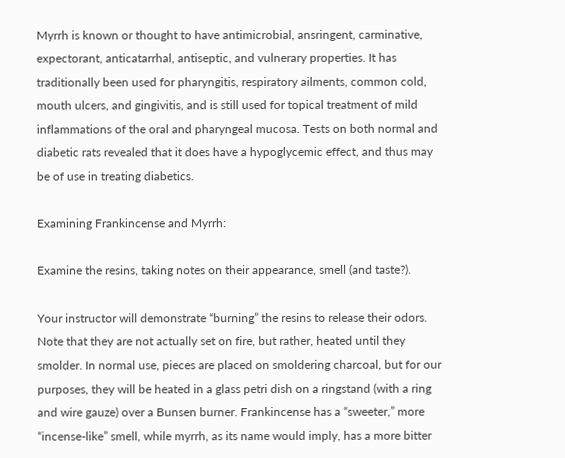Myrrh is known or thought to have antimicrobial, ansringent, carminative, expectorant, anticatarrhal, antiseptic, and vulnerary properties. It has traditionally been used for pharyngitis, respiratory ailments, common cold, mouth ulcers, and gingivitis, and is still used for topical treatment of mild inflammations of the oral and pharyngeal mucosa. Tests on both normal and diabetic rats revealed that it does have a hypoglycemic effect, and thus may be of use in treating diabetics.

Examining Frankincense and Myrrh:

Examine the resins, taking notes on their appearance, smell (and taste?).

Your instructor will demonstrate “burning” the resins to release their odors. Note that they are not actually set on fire, but rather, heated until they smolder. In normal use, pieces are placed on smoldering charcoal, but for our purposes, they will be heated in a glass petri dish on a ringstand (with a ring and wire gauze) over a Bunsen burner. Frankincense has a “sweeter,” more “incense-like” smell, while myrrh, as its name would imply, has a more bitter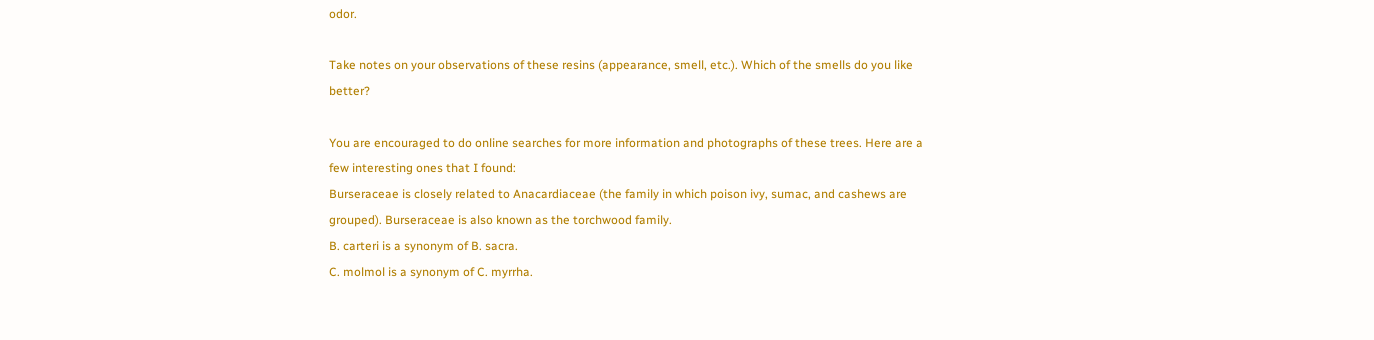odor.

Take notes on your observations of these resins (appearance, smell, etc.). Which of the smells do you like better?

You are encouraged to do online searches for more information and photographs of these trees. Here are a few interesting ones that I found:
Burseraceae is closely related to Anacardiaceae (the family in which poison ivy, sumac, and cashews are grouped). Burseraceae is also known as the torchwood family.
B. carteri is a synonym of B. sacra.
C. molmol is a synonym of C. myrrha.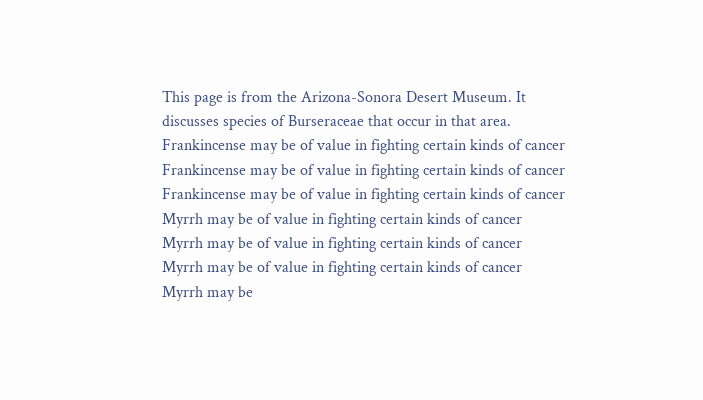This page is from the Arizona-Sonora Desert Museum. It discusses species of Burseraceae that occur in that area.
Frankincense may be of value in fighting certain kinds of cancer
Frankincense may be of value in fighting certain kinds of cancer
Frankincense may be of value in fighting certain kinds of cancer
Myrrh may be of value in fighting certain kinds of cancer
Myrrh may be of value in fighting certain kinds of cancer
Myrrh may be of value in fighting certain kinds of cancer
Myrrh may be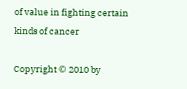of value in fighting certain kinds of cancer

Copyright © 2010 by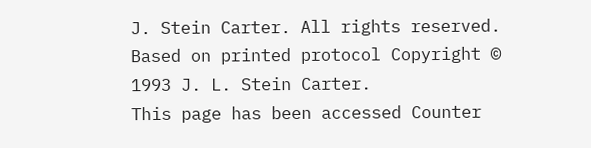J. Stein Carter. All rights reserved.
Based on printed protocol Copyright © 1993 J. L. Stein Carter.
This page has been accessed Counter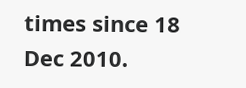times since 18 Dec 2010.